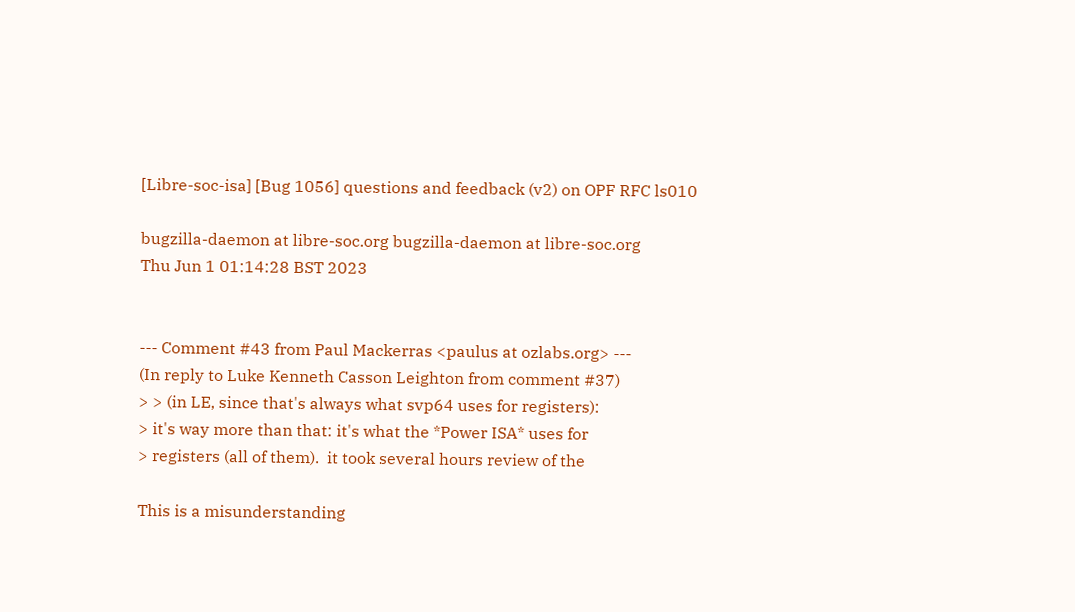[Libre-soc-isa] [Bug 1056] questions and feedback (v2) on OPF RFC ls010

bugzilla-daemon at libre-soc.org bugzilla-daemon at libre-soc.org
Thu Jun 1 01:14:28 BST 2023


--- Comment #43 from Paul Mackerras <paulus at ozlabs.org> ---
(In reply to Luke Kenneth Casson Leighton from comment #37)
> > (in LE, since that's always what svp64 uses for registers):
> it's way more than that: it's what the *Power ISA* uses for
> registers (all of them).  it took several hours review of the

This is a misunderstanding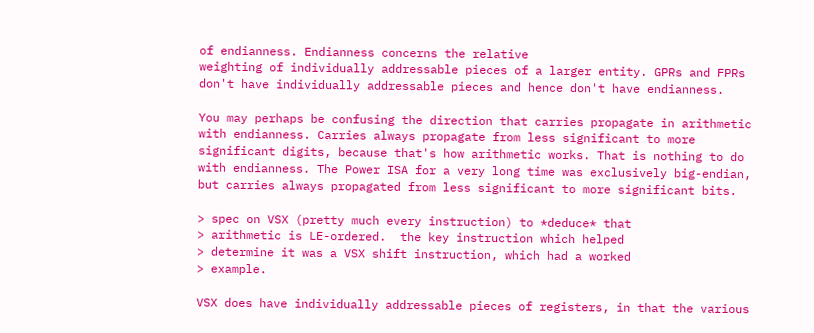of endianness. Endianness concerns the relative
weighting of individually addressable pieces of a larger entity. GPRs and FPRs
don't have individually addressable pieces and hence don't have endianness.

You may perhaps be confusing the direction that carries propagate in arithmetic
with endianness. Carries always propagate from less significant to more
significant digits, because that's how arithmetic works. That is nothing to do
with endianness. The Power ISA for a very long time was exclusively big-endian,
but carries always propagated from less significant to more significant bits.

> spec on VSX (pretty much every instruction) to *deduce* that
> arithmetic is LE-ordered.  the key instruction which helped
> determine it was a VSX shift instruction, which had a worked
> example.

VSX does have individually addressable pieces of registers, in that the various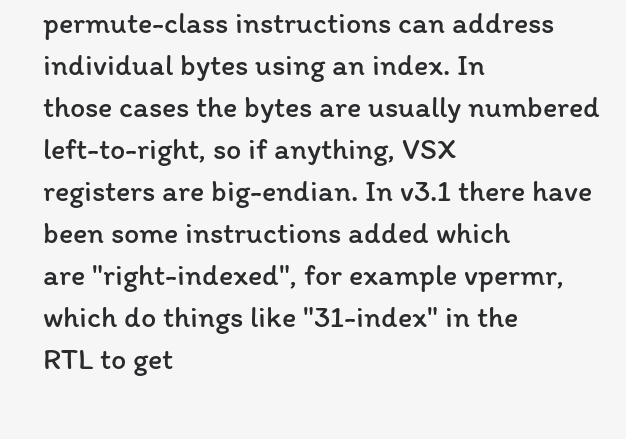permute-class instructions can address individual bytes using an index. In
those cases the bytes are usually numbered left-to-right, so if anything, VSX
registers are big-endian. In v3.1 there have been some instructions added which
are "right-indexed", for example vpermr, which do things like "31-index" in the
RTL to get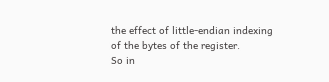the effect of little-endian indexing of the bytes of the register.
So in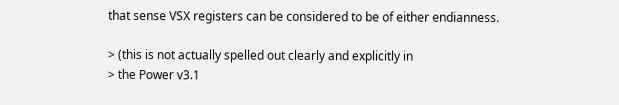that sense VSX registers can be considered to be of either endianness.

> (this is not actually spelled out clearly and explicitly in
> the Power v3.1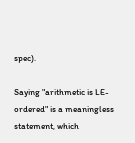spec).

Saying "arithmetic is LE-ordered" is a meaningless statement, which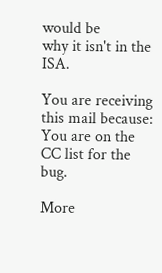would be
why it isn't in the ISA.

You are receiving this mail because:
You are on the CC list for the bug.

More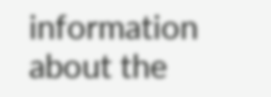information about the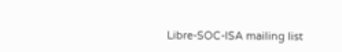Libre-SOC-ISA mailing list